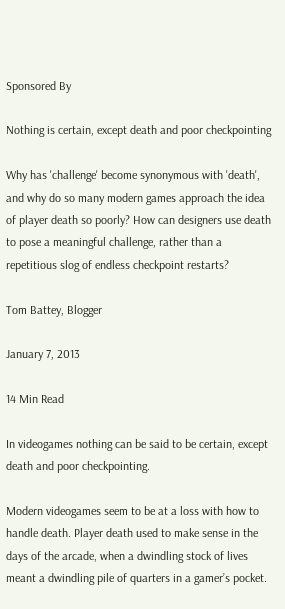Sponsored By

Nothing is certain, except death and poor checkpointing

Why has 'challenge' become synonymous with 'death', and why do so many modern games approach the idea of player death so poorly? How can designers use death to pose a meaningful challenge, rather than a repetitious slog of endless checkpoint restarts?

Tom Battey, Blogger

January 7, 2013

14 Min Read

In videogames nothing can be said to be certain, except death and poor checkpointing.

Modern videogames seem to be at a loss with how to handle death. Player death used to make sense in the days of the arcade, when a dwindling stock of lives meant a dwindling pile of quarters in a gamer’s pocket.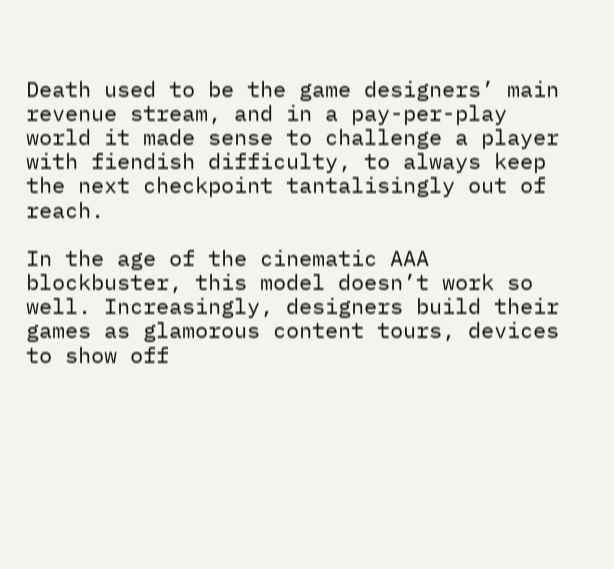Death used to be the game designers’ main revenue stream, and in a pay-per-play world it made sense to challenge a player with fiendish difficulty, to always keep the next checkpoint tantalisingly out of reach.

In the age of the cinematic AAA blockbuster, this model doesn’t work so well. Increasingly, designers build their games as glamorous content tours, devices to show off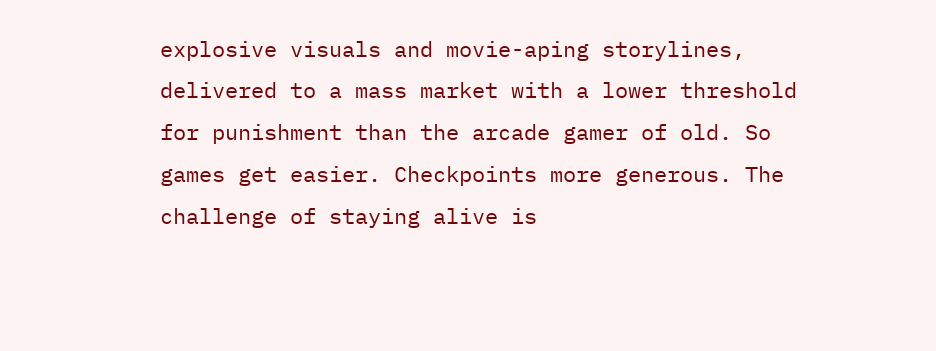explosive visuals and movie-aping storylines, delivered to a mass market with a lower threshold for punishment than the arcade gamer of old. So games get easier. Checkpoints more generous. The challenge of staying alive is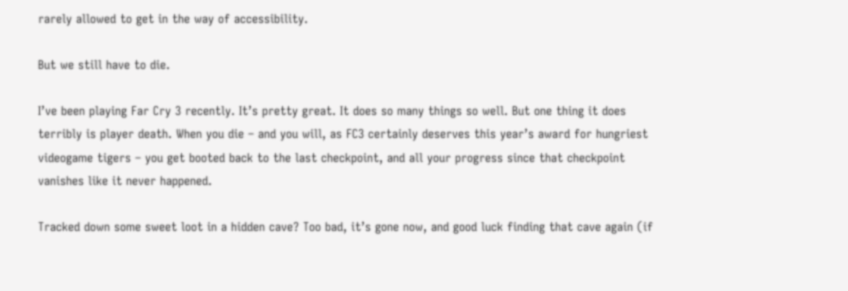rarely allowed to get in the way of accessibility.

But we still have to die.

I’ve been playing Far Cry 3 recently. It’s pretty great. It does so many things so well. But one thing it does terribly is player death. When you die – and you will, as FC3 certainly deserves this year’s award for hungriest videogame tigers – you get booted back to the last checkpoint, and all your progress since that checkpoint vanishes like it never happened.

Tracked down some sweet loot in a hidden cave? Too bad, it’s gone now, and good luck finding that cave again (if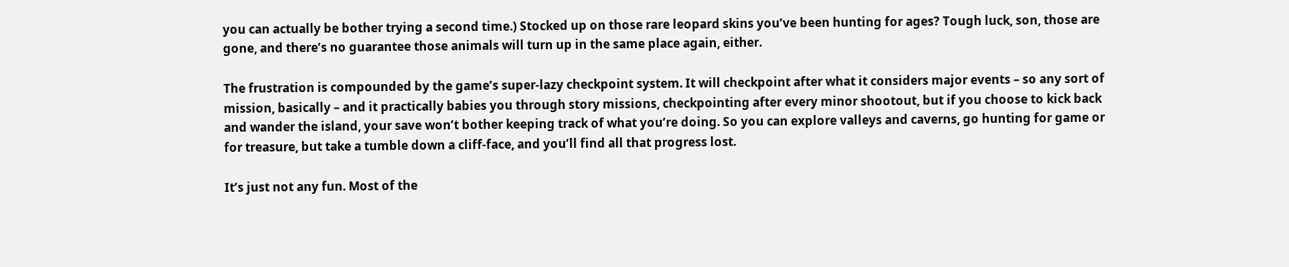you can actually be bother trying a second time.) Stocked up on those rare leopard skins you’ve been hunting for ages? Tough luck, son, those are gone, and there’s no guarantee those animals will turn up in the same place again, either.

The frustration is compounded by the game’s super-lazy checkpoint system. It will checkpoint after what it considers major events – so any sort of mission, basically – and it practically babies you through story missions, checkpointing after every minor shootout, but if you choose to kick back and wander the island, your save won’t bother keeping track of what you’re doing. So you can explore valleys and caverns, go hunting for game or for treasure, but take a tumble down a cliff-face, and you’ll find all that progress lost.

It’s just not any fun. Most of the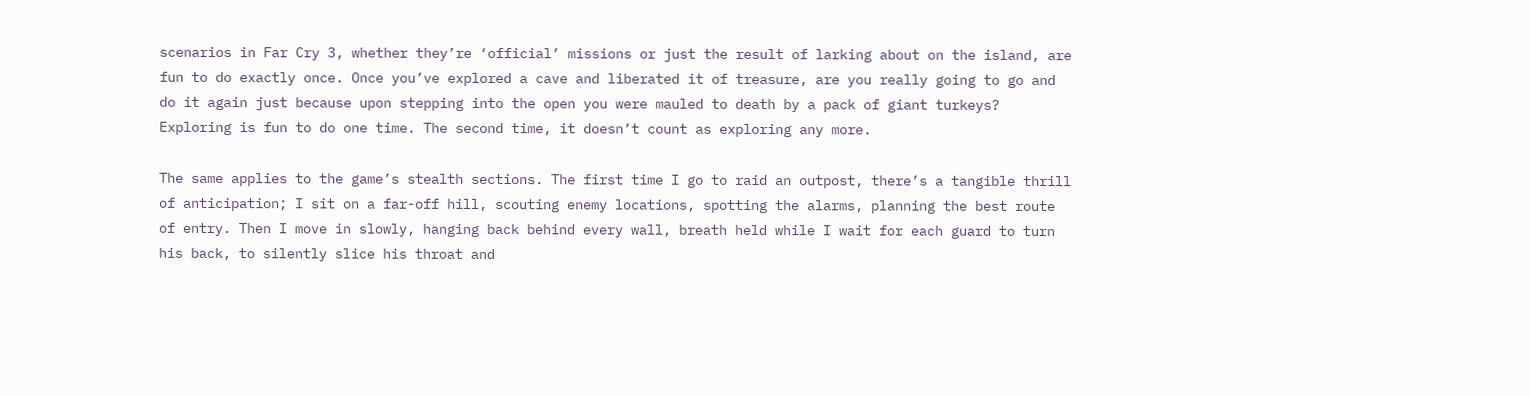scenarios in Far Cry 3, whether they’re ‘official’ missions or just the result of larking about on the island, are fun to do exactly once. Once you’ve explored a cave and liberated it of treasure, are you really going to go and do it again just because upon stepping into the open you were mauled to death by a pack of giant turkeys? Exploring is fun to do one time. The second time, it doesn’t count as exploring any more.

The same applies to the game’s stealth sections. The first time I go to raid an outpost, there’s a tangible thrill of anticipation; I sit on a far-off hill, scouting enemy locations, spotting the alarms, planning the best route of entry. Then I move in slowly, hanging back behind every wall, breath held while I wait for each guard to turn his back, to silently slice his throat and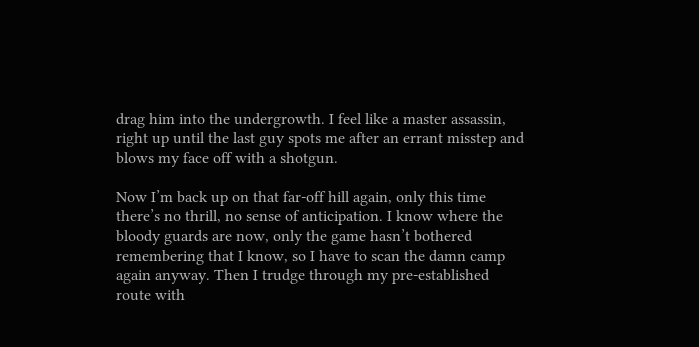drag him into the undergrowth. I feel like a master assassin, right up until the last guy spots me after an errant misstep and blows my face off with a shotgun.

Now I’m back up on that far-off hill again, only this time there’s no thrill, no sense of anticipation. I know where the bloody guards are now, only the game hasn’t bothered remembering that I know, so I have to scan the damn camp again anyway. Then I trudge through my pre-established route with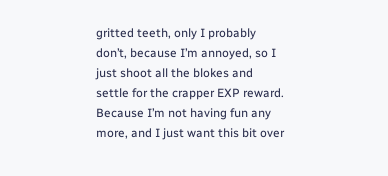gritted teeth, only I probably don’t, because I’m annoyed, so I just shoot all the blokes and settle for the crapper EXP reward. Because I’m not having fun any more, and I just want this bit over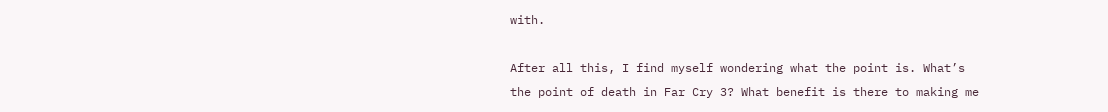with.

After all this, I find myself wondering what the point is. What’s the point of death in Far Cry 3? What benefit is there to making me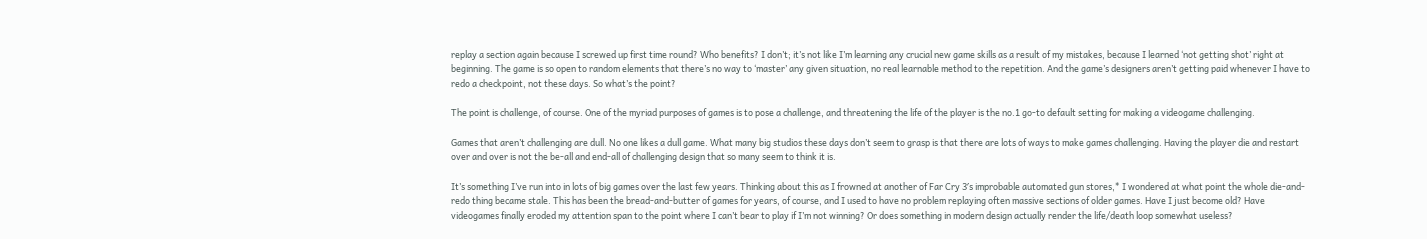replay a section again because I screwed up first time round? Who benefits? I don’t; it’s not like I’m learning any crucial new game skills as a result of my mistakes, because I learned ‘not getting shot’ right at beginning. The game is so open to random elements that there’s no way to ‘master’ any given situation, no real learnable method to the repetition. And the game’s designers aren’t getting paid whenever I have to redo a checkpoint, not these days. So what’s the point?

The point is challenge, of course. One of the myriad purposes of games is to pose a challenge, and threatening the life of the player is the no.1 go-to default setting for making a videogame challenging.

Games that aren’t challenging are dull. No one likes a dull game. What many big studios these days don’t seem to grasp is that there are lots of ways to make games challenging. Having the player die and restart over and over is not the be-all and end-all of challenging design that so many seem to think it is.

It’s something I’ve run into in lots of big games over the last few years. Thinking about this as I frowned at another of Far Cry 3′s improbable automated gun stores,* I wondered at what point the whole die-and-redo thing became stale. This has been the bread-and-butter of games for years, of course, and I used to have no problem replaying often massive sections of older games. Have I just become old? Have videogames finally eroded my attention span to the point where I can’t bear to play if I’m not winning? Or does something in modern design actually render the life/death loop somewhat useless?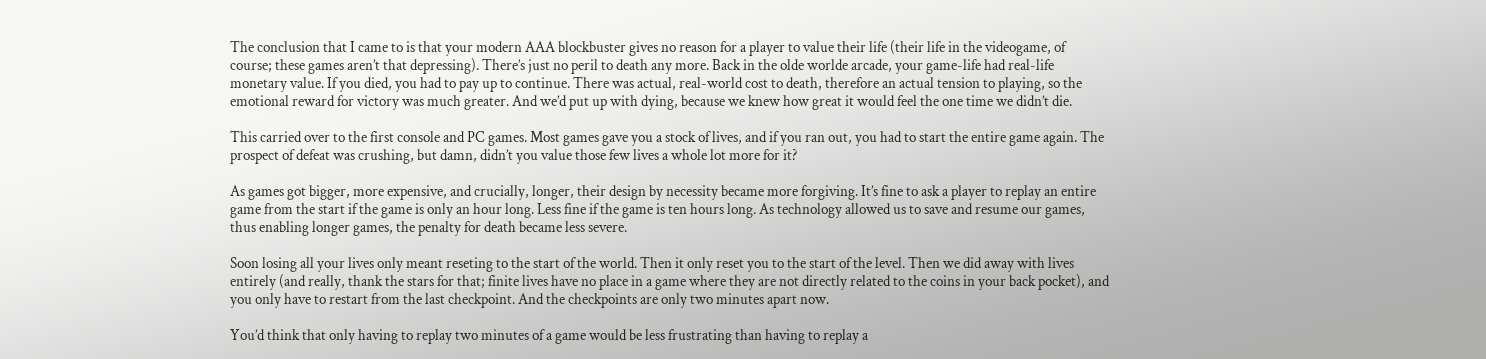The conclusion that I came to is that your modern AAA blockbuster gives no reason for a player to value their life (their life in the videogame, of course; these games aren’t that depressing). There’s just no peril to death any more. Back in the olde worlde arcade, your game-life had real-life monetary value. If you died, you had to pay up to continue. There was actual, real-world cost to death, therefore an actual tension to playing, so the emotional reward for victory was much greater. And we’d put up with dying, because we knew how great it would feel the one time we didn’t die.

This carried over to the first console and PC games. Most games gave you a stock of lives, and if you ran out, you had to start the entire game again. The prospect of defeat was crushing, but damn, didn’t you value those few lives a whole lot more for it?

As games got bigger, more expensive, and crucially, longer, their design by necessity became more forgiving. It’s fine to ask a player to replay an entire game from the start if the game is only an hour long. Less fine if the game is ten hours long. As technology allowed us to save and resume our games, thus enabling longer games, the penalty for death became less severe.

Soon losing all your lives only meant reseting to the start of the world. Then it only reset you to the start of the level. Then we did away with lives entirely (and really, thank the stars for that; finite lives have no place in a game where they are not directly related to the coins in your back pocket), and you only have to restart from the last checkpoint. And the checkpoints are only two minutes apart now.

You’d think that only having to replay two minutes of a game would be less frustrating than having to replay a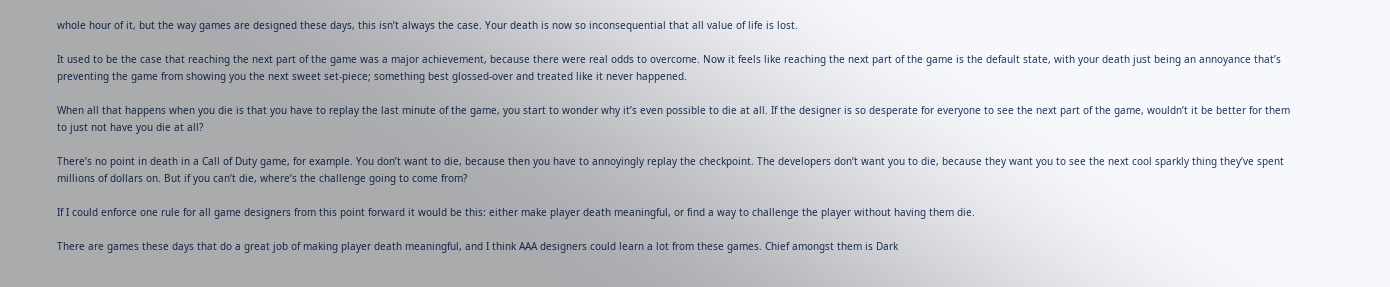whole hour of it, but the way games are designed these days, this isn’t always the case. Your death is now so inconsequential that all value of life is lost.

It used to be the case that reaching the next part of the game was a major achievement, because there were real odds to overcome. Now it feels like reaching the next part of the game is the default state, with your death just being an annoyance that’s preventing the game from showing you the next sweet set-piece; something best glossed-over and treated like it never happened.

When all that happens when you die is that you have to replay the last minute of the game, you start to wonder why it’s even possible to die at all. If the designer is so desperate for everyone to see the next part of the game, wouldn’t it be better for them to just not have you die at all?

There’s no point in death in a Call of Duty game, for example. You don’t want to die, because then you have to annoyingly replay the checkpoint. The developers don’t want you to die, because they want you to see the next cool sparkly thing they’ve spent millions of dollars on. But if you can’t die, where’s the challenge going to come from?

If I could enforce one rule for all game designers from this point forward it would be this: either make player death meaningful, or find a way to challenge the player without having them die.

There are games these days that do a great job of making player death meaningful, and I think AAA designers could learn a lot from these games. Chief amongst them is Dark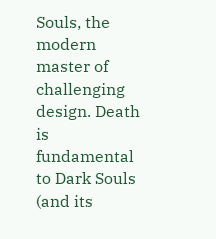Souls, the modern master of challenging design. Death is fundamental to Dark Souls (and its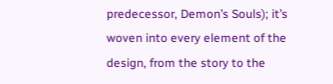predecessor, Demon’s Souls); it’s woven into every element of the design, from the story to the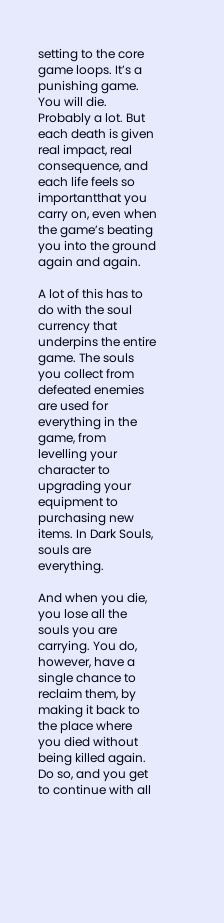setting to the core game loops. It’s a punishing game. You will die. Probably a lot. But each death is given real impact, real consequence, and each life feels so importantthat you carry on, even when the game’s beating you into the ground again and again.

A lot of this has to do with the soul currency that underpins the entire game. The souls you collect from defeated enemies are used for everything in the game, from levelling your character to upgrading your equipment to purchasing new items. In Dark Souls, souls are everything.

And when you die, you lose all the souls you are carrying. You do, however, have a single chance to reclaim them, by making it back to the place where you died without being killed again. Do so, and you get to continue with all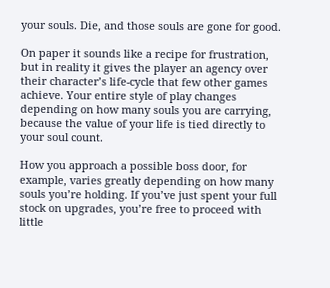your souls. Die, and those souls are gone for good.

On paper it sounds like a recipe for frustration, but in reality it gives the player an agency over their character’s life-cycle that few other games achieve. Your entire style of play changes depending on how many souls you are carrying, because the value of your life is tied directly to your soul count.

How you approach a possible boss door, for example, varies greatly depending on how many souls you’re holding. If you’ve just spent your full stock on upgrades, you’re free to proceed with little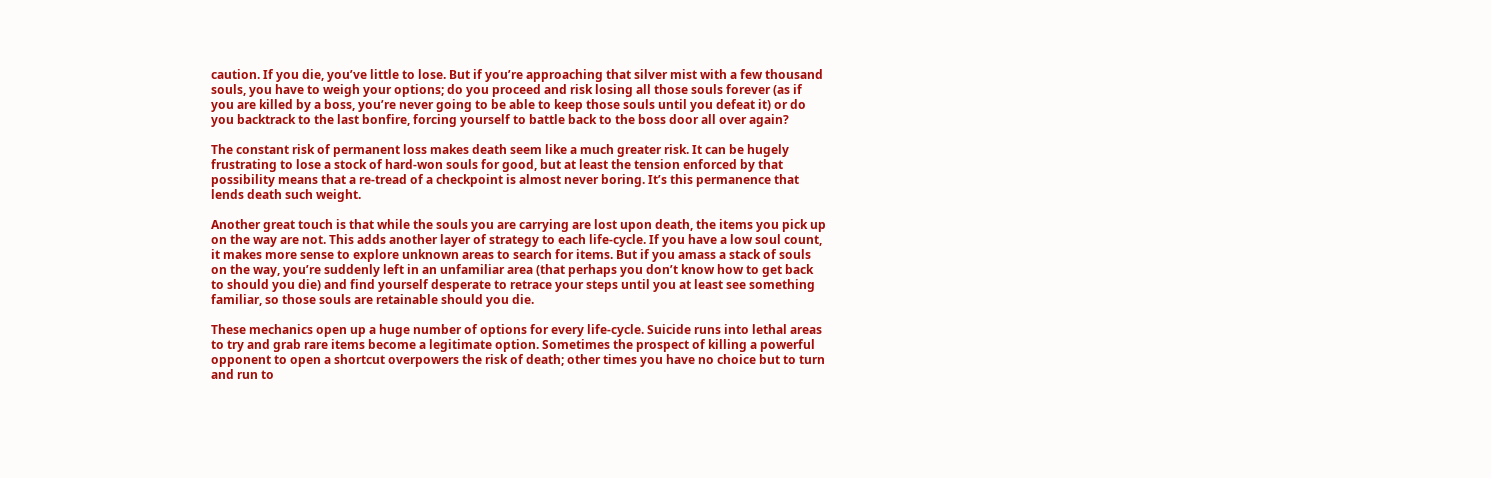caution. If you die, you’ve little to lose. But if you’re approaching that silver mist with a few thousand souls, you have to weigh your options; do you proceed and risk losing all those souls forever (as if you are killed by a boss, you’re never going to be able to keep those souls until you defeat it) or do you backtrack to the last bonfire, forcing yourself to battle back to the boss door all over again?

The constant risk of permanent loss makes death seem like a much greater risk. It can be hugely frustrating to lose a stock of hard-won souls for good, but at least the tension enforced by that possibility means that a re-tread of a checkpoint is almost never boring. It’s this permanence that lends death such weight.

Another great touch is that while the souls you are carrying are lost upon death, the items you pick up on the way are not. This adds another layer of strategy to each life-cycle. If you have a low soul count, it makes more sense to explore unknown areas to search for items. But if you amass a stack of souls on the way, you’re suddenly left in an unfamiliar area (that perhaps you don’t know how to get back to should you die) and find yourself desperate to retrace your steps until you at least see something familiar, so those souls are retainable should you die.

These mechanics open up a huge number of options for every life-cycle. Suicide runs into lethal areas to try and grab rare items become a legitimate option. Sometimes the prospect of killing a powerful opponent to open a shortcut overpowers the risk of death; other times you have no choice but to turn and run to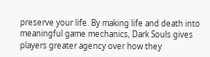preserve your life. By making life and death into meaningful game mechanics, Dark Souls gives players greater agency over how they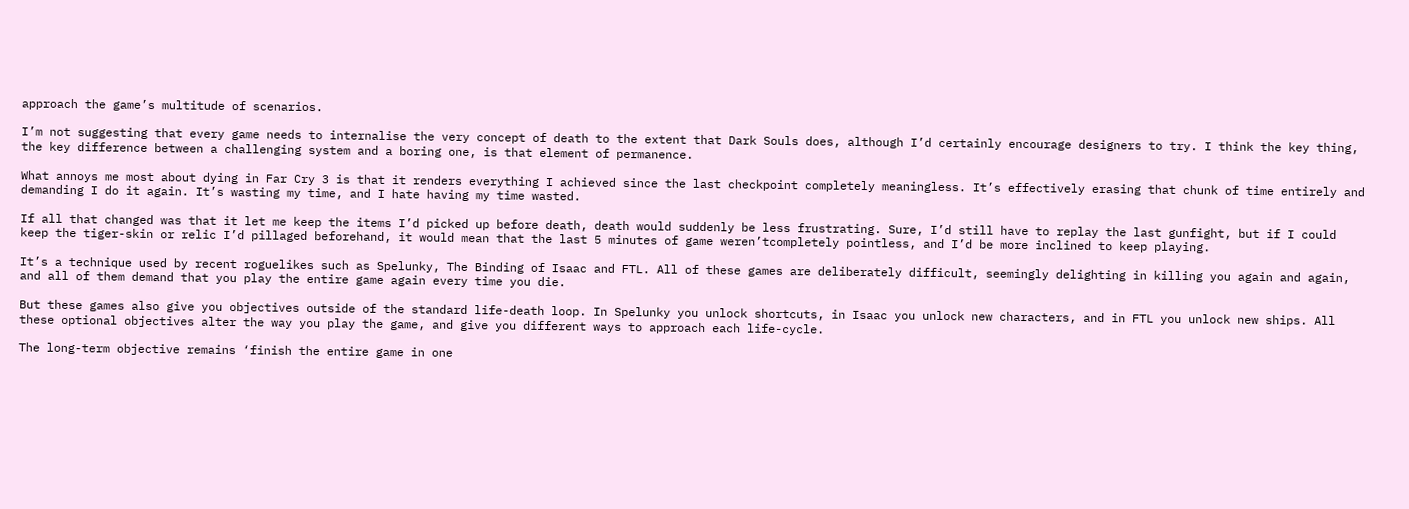approach the game’s multitude of scenarios.

I’m not suggesting that every game needs to internalise the very concept of death to the extent that Dark Souls does, although I’d certainly encourage designers to try. I think the key thing, the key difference between a challenging system and a boring one, is that element of permanence.

What annoys me most about dying in Far Cry 3 is that it renders everything I achieved since the last checkpoint completely meaningless. It’s effectively erasing that chunk of time entirely and demanding I do it again. It’s wasting my time, and I hate having my time wasted.

If all that changed was that it let me keep the items I’d picked up before death, death would suddenly be less frustrating. Sure, I’d still have to replay the last gunfight, but if I could keep the tiger-skin or relic I’d pillaged beforehand, it would mean that the last 5 minutes of game weren’tcompletely pointless, and I’d be more inclined to keep playing.

It’s a technique used by recent roguelikes such as Spelunky, The Binding of Isaac and FTL. All of these games are deliberately difficult, seemingly delighting in killing you again and again, and all of them demand that you play the entire game again every time you die.

But these games also give you objectives outside of the standard life-death loop. In Spelunky you unlock shortcuts, in Isaac you unlock new characters, and in FTL you unlock new ships. All these optional objectives alter the way you play the game, and give you different ways to approach each life-cycle.

The long-term objective remains ‘finish the entire game in one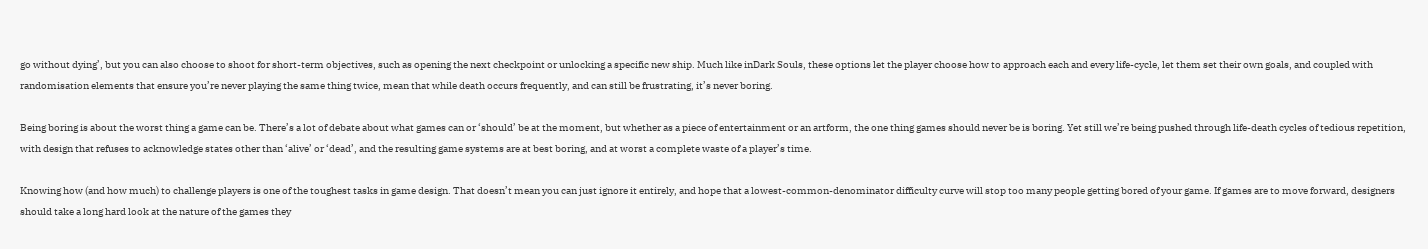go without dying’, but you can also choose to shoot for short-term objectives, such as opening the next checkpoint or unlocking a specific new ship. Much like inDark Souls, these options let the player choose how to approach each and every life-cycle, let them set their own goals, and coupled with randomisation elements that ensure you’re never playing the same thing twice, mean that while death occurs frequently, and can still be frustrating, it’s never boring.

Being boring is about the worst thing a game can be. There’s a lot of debate about what games can or ‘should’ be at the moment, but whether as a piece of entertainment or an artform, the one thing games should never be is boring. Yet still we’re being pushed through life-death cycles of tedious repetition, with design that refuses to acknowledge states other than ‘alive’ or ‘dead’, and the resulting game systems are at best boring, and at worst a complete waste of a player’s time.

Knowing how (and how much) to challenge players is one of the toughest tasks in game design. That doesn’t mean you can just ignore it entirely, and hope that a lowest-common-denominator difficulty curve will stop too many people getting bored of your game. If games are to move forward, designers should take a long hard look at the nature of the games they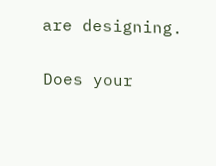are designing.

Does your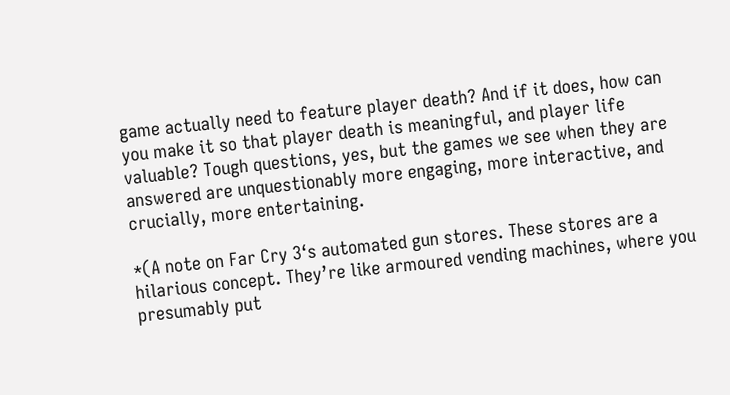game actually need to feature player death? And if it does, how can you make it so that player death is meaningful, and player life valuable? Tough questions, yes, but the games we see when they are answered are unquestionably more engaging, more interactive, and crucially, more entertaining.

*(A note on Far Cry 3‘s automated gun stores. These stores are a hilarious concept. They’re like armoured vending machines, where you presumably put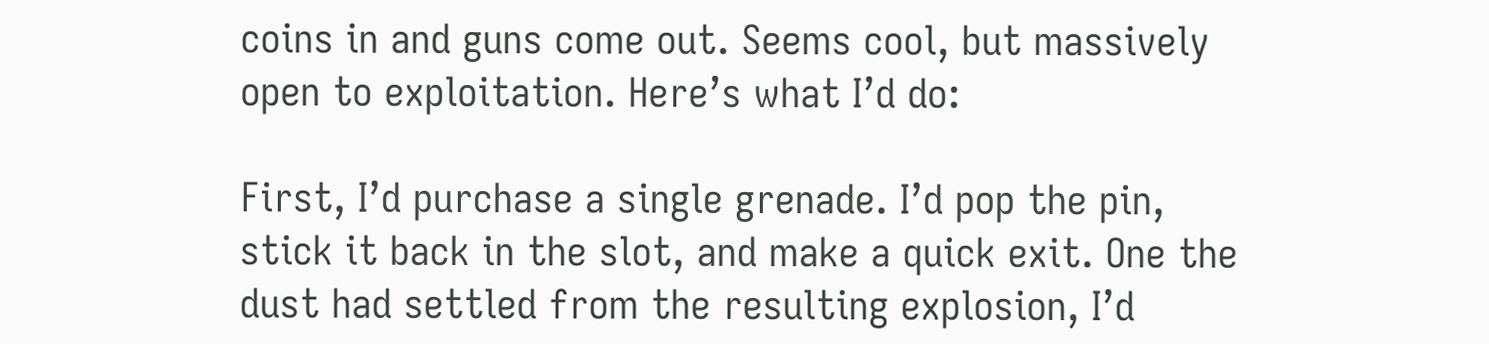coins in and guns come out. Seems cool, but massively open to exploitation. Here’s what I’d do:

First, I’d purchase a single grenade. I’d pop the pin, stick it back in the slot, and make a quick exit. One the dust had settled from the resulting explosion, I’d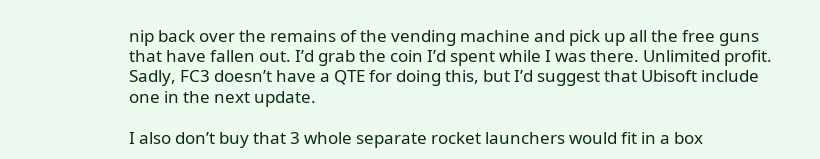nip back over the remains of the vending machine and pick up all the free guns that have fallen out. I’d grab the coin I’d spent while I was there. Unlimited profit. Sadly, FC3 doesn’t have a QTE for doing this, but I’d suggest that Ubisoft include one in the next update.

I also don’t buy that 3 whole separate rocket launchers would fit in a box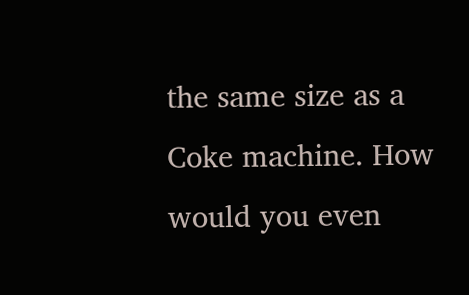the same size as a Coke machine. How would you even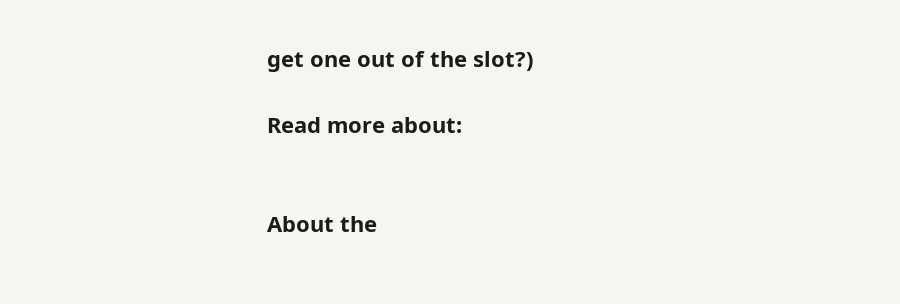get one out of the slot?)

Read more about:


About the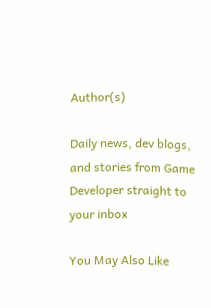Author(s)

Daily news, dev blogs, and stories from Game Developer straight to your inbox

You May Also Like